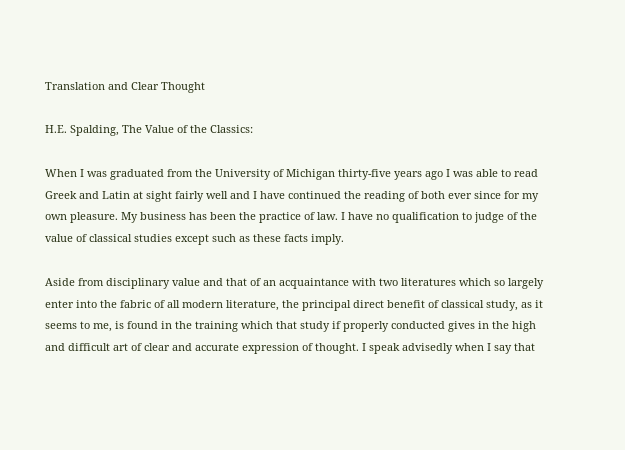Translation and Clear Thought

H.E. Spalding, The Value of the Classics:

When I was graduated from the University of Michigan thirty-five years ago I was able to read Greek and Latin at sight fairly well and I have continued the reading of both ever since for my own pleasure. My business has been the practice of law. I have no qualification to judge of the value of classical studies except such as these facts imply.

Aside from disciplinary value and that of an acquaintance with two literatures which so largely enter into the fabric of all modern literature, the principal direct benefit of classical study, as it seems to me, is found in the training which that study if properly conducted gives in the high and difficult art of clear and accurate expression of thought. I speak advisedly when I say that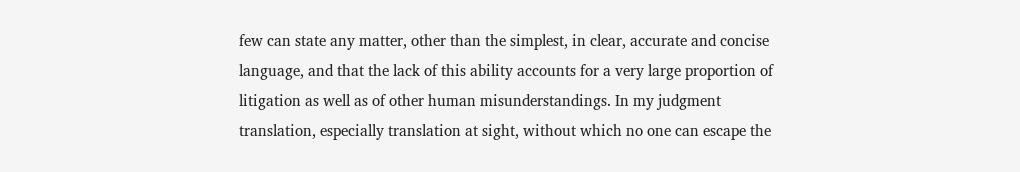few can state any matter, other than the simplest, in clear, accurate and concise language, and that the lack of this ability accounts for a very large proportion of litigation as well as of other human misunderstandings. In my judgment translation, especially translation at sight, without which no one can escape the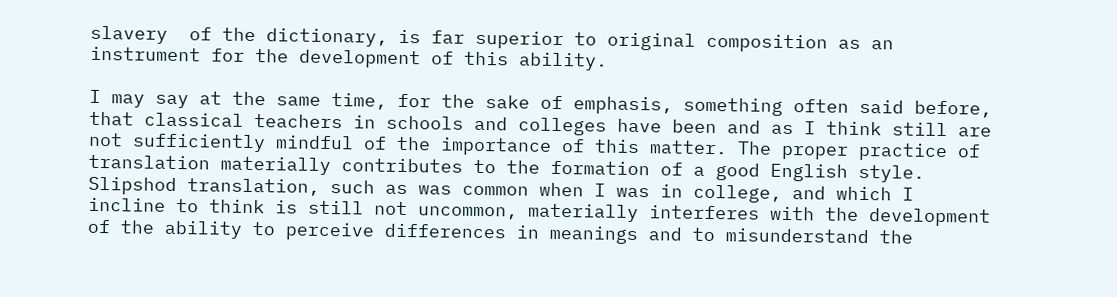slavery  of the dictionary, is far superior to original composition as an instrument for the development of this ability.

I may say at the same time, for the sake of emphasis, something often said before, that classical teachers in schools and colleges have been and as I think still are not sufficiently mindful of the importance of this matter. The proper practice of translation materially contributes to the formation of a good English style. Slipshod translation, such as was common when I was in college, and which I incline to think is still not uncommon, materially interferes with the development of the ability to perceive differences in meanings and to misunderstand the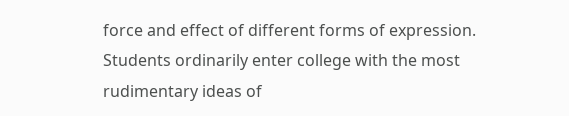force and effect of different forms of expression. Students ordinarily enter college with the most rudimentary ideas of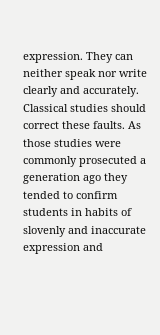expression. They can neither speak nor write clearly and accurately. Classical studies should correct these faults. As those studies were commonly prosecuted a generation ago they tended to confirm students in habits of slovenly and inaccurate expression and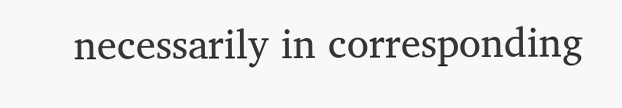necessarily in corresponding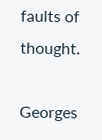faults of thought.

Georges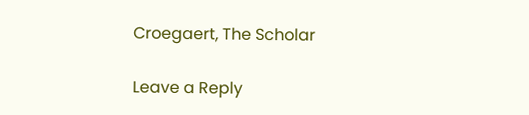Croegaert, The Scholar

Leave a Reply